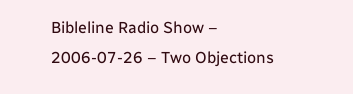Bibleline Radio Show – 2006-07-26 – Two Objections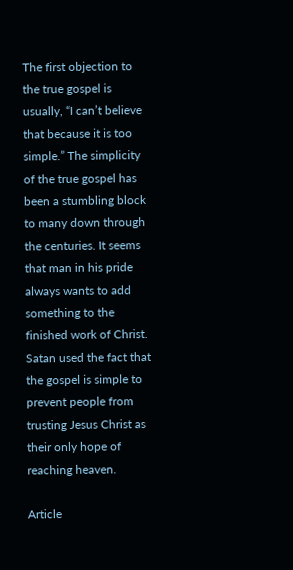The first objection to the true gospel is usually, “I can’t believe that because it is too simple.” The simplicity of the true gospel has been a stumbling block to many down through the centuries. It seems that man in his pride always wants to add something to the finished work of Christ. Satan used the fact that the gospel is simple to prevent people from trusting Jesus Christ as their only hope of reaching heaven.

Article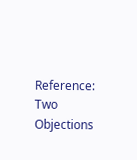Reference: Two Objections